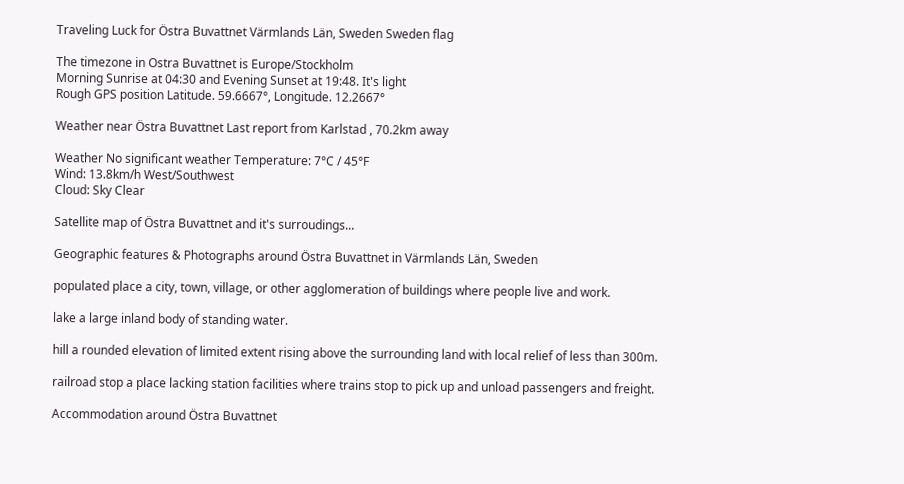Traveling Luck for Östra Buvattnet Värmlands Län, Sweden Sweden flag

The timezone in Ostra Buvattnet is Europe/Stockholm
Morning Sunrise at 04:30 and Evening Sunset at 19:48. It's light
Rough GPS position Latitude. 59.6667°, Longitude. 12.2667°

Weather near Östra Buvattnet Last report from Karlstad , 70.2km away

Weather No significant weather Temperature: 7°C / 45°F
Wind: 13.8km/h West/Southwest
Cloud: Sky Clear

Satellite map of Östra Buvattnet and it's surroudings...

Geographic features & Photographs around Östra Buvattnet in Värmlands Län, Sweden

populated place a city, town, village, or other agglomeration of buildings where people live and work.

lake a large inland body of standing water.

hill a rounded elevation of limited extent rising above the surrounding land with local relief of less than 300m.

railroad stop a place lacking station facilities where trains stop to pick up and unload passengers and freight.

Accommodation around Östra Buvattnet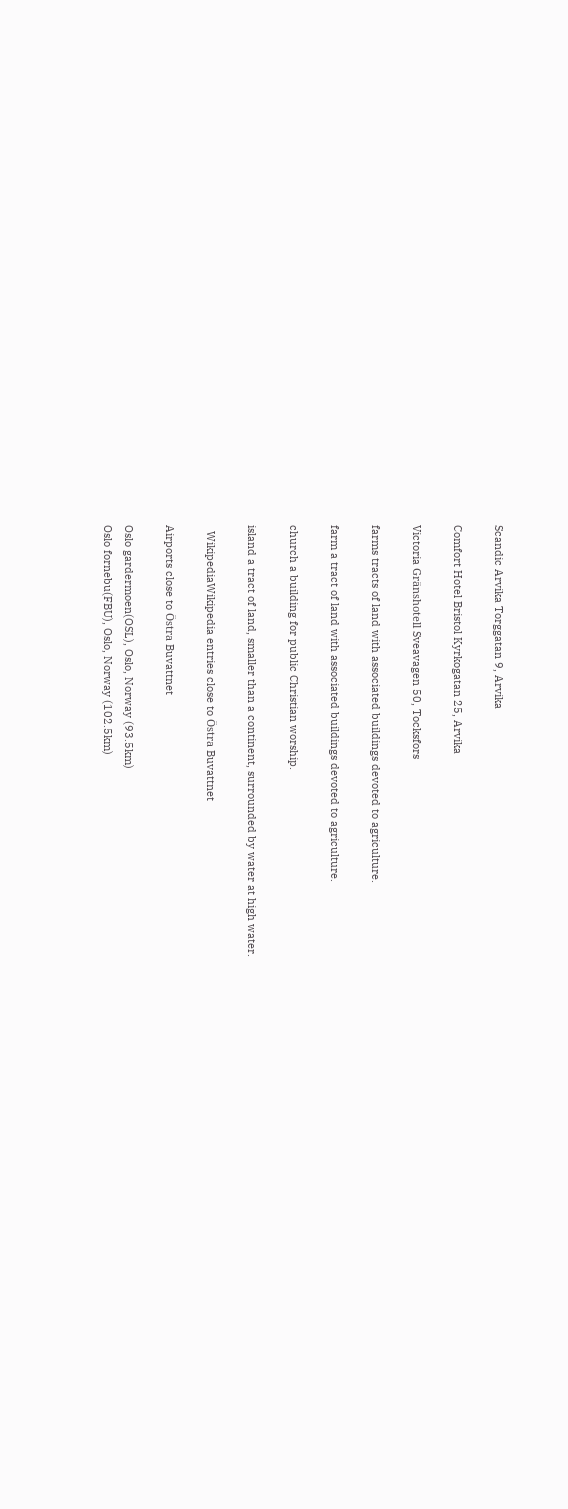Scandic Arvika Torggatan 9, Arvika

Comfort Hotel Bristol Kyrkogatan 25, Arvika

Victoria Gränshotell Sveavagen 50, Tocksfors

farms tracts of land with associated buildings devoted to agriculture.

farm a tract of land with associated buildings devoted to agriculture.

church a building for public Christian worship.

island a tract of land, smaller than a continent, surrounded by water at high water.

  WikipediaWikipedia entries close to Östra Buvattnet

Airports close to Östra Buvattnet

Oslo gardermoen(OSL), Oslo, Norway (93.5km)
Oslo fornebu(FBU), Oslo, Norway (102.5km)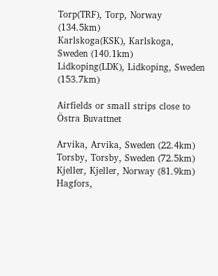Torp(TRF), Torp, Norway (134.5km)
Karlskoga(KSK), Karlskoga, Sweden (140.1km)
Lidkoping(LDK), Lidkoping, Sweden (153.7km)

Airfields or small strips close to Östra Buvattnet

Arvika, Arvika, Sweden (22.4km)
Torsby, Torsby, Sweden (72.5km)
Kjeller, Kjeller, Norway (81.9km)
Hagfors,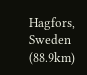Hagfors, Sweden (88.9km)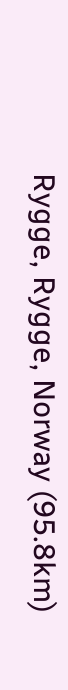Rygge, Rygge, Norway (95.8km)